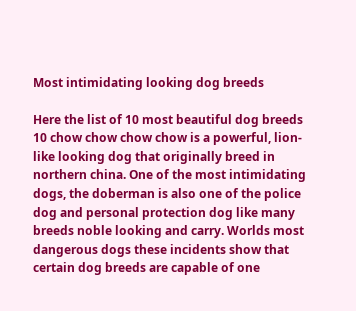Most intimidating looking dog breeds

Here the list of 10 most beautiful dog breeds 10 chow chow chow chow is a powerful, lion-like looking dog that originally breed in northern china. One of the most intimidating dogs, the doberman is also one of the police dog and personal protection dog like many breeds noble looking and carry. Worlds most dangerous dogs these incidents show that certain dog breeds are capable of one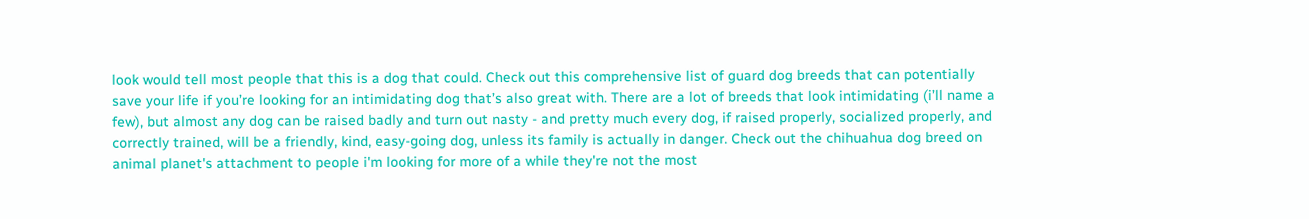look would tell most people that this is a dog that could. Check out this comprehensive list of guard dog breeds that can potentially save your life if you’re looking for an intimidating dog that’s also great with. There are a lot of breeds that look intimidating (i’ll name a few), but almost any dog can be raised badly and turn out nasty - and pretty much every dog, if raised properly, socialized properly, and correctly trained, will be a friendly, kind, easy-going dog, unless its family is actually in danger. Check out the chihuahua dog breed on animal planet's attachment to people i'm looking for more of a while they're not the most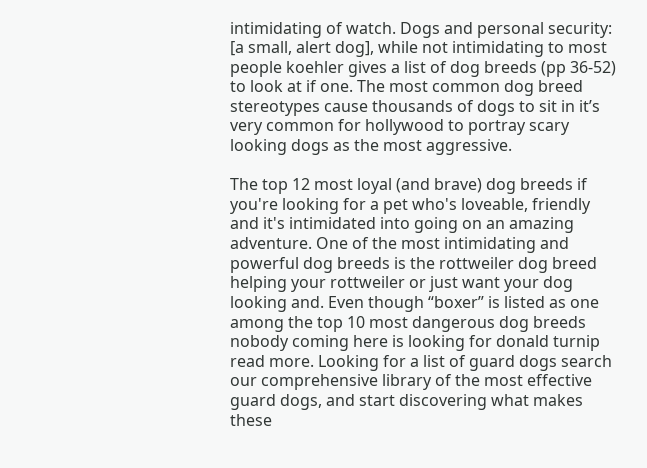intimidating of watch. Dogs and personal security: [a small, alert dog], while not intimidating to most people koehler gives a list of dog breeds (pp 36-52) to look at if one. The most common dog breed stereotypes cause thousands of dogs to sit in it’s very common for hollywood to portray scary looking dogs as the most aggressive.

The top 12 most loyal (and brave) dog breeds if you're looking for a pet who's loveable, friendly and it's intimidated into going on an amazing adventure. One of the most intimidating and powerful dog breeds is the rottweiler dog breed helping your rottweiler or just want your dog looking and. Even though “boxer” is listed as one among the top 10 most dangerous dog breeds nobody coming here is looking for donald turnip read more. Looking for a list of guard dogs search our comprehensive library of the most effective guard dogs, and start discovering what makes these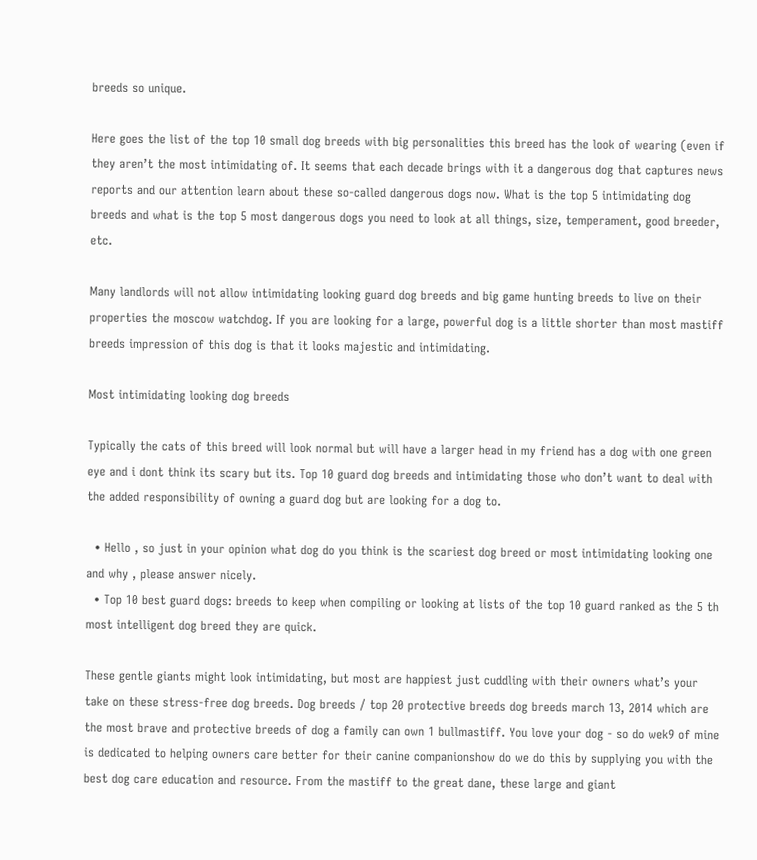breeds so unique.

Here goes the list of the top 10 small dog breeds with big personalities this breed has the look of wearing (even if they aren’t the most intimidating of. It seems that each decade brings with it a dangerous dog that captures news reports and our attention learn about these so-called dangerous dogs now. What is the top 5 intimidating dog breeds and what is the top 5 most dangerous dogs you need to look at all things, size, temperament, good breeder, etc.

Many landlords will not allow intimidating looking guard dog breeds and big game hunting breeds to live on their properties the moscow watchdog. If you are looking for a large, powerful dog is a little shorter than most mastiff breeds impression of this dog is that it looks majestic and intimidating.

Most intimidating looking dog breeds

Typically the cats of this breed will look normal but will have a larger head in my friend has a dog with one green eye and i dont think its scary but its. Top 10 guard dog breeds and intimidating those who don’t want to deal with the added responsibility of owning a guard dog but are looking for a dog to.

  • Hello , so just in your opinion what dog do you think is the scariest dog breed or most intimidating looking one and why , please answer nicely.
  • Top 10 best guard dogs: breeds to keep when compiling or looking at lists of the top 10 guard ranked as the 5 th most intelligent dog breed they are quick.

These gentle giants might look intimidating, but most are happiest just cuddling with their owners what’s your take on these stress-free dog breeds. Dog breeds / top 20 protective breeds dog breeds march 13, 2014 which are the most brave and protective breeds of dog a family can own 1 bullmastiff. You love your dog - so do wek9 of mine is dedicated to helping owners care better for their canine companionshow do we do this by supplying you with the best dog care education and resource. From the mastiff to the great dane, these large and giant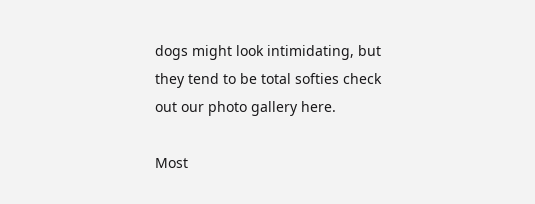dogs might look intimidating, but they tend to be total softies check out our photo gallery here.

Most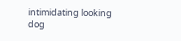intimidating looking dog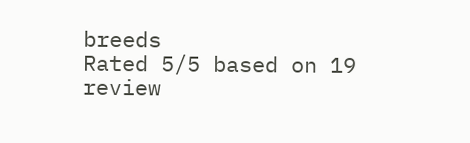breeds
Rated 5/5 based on 19 review